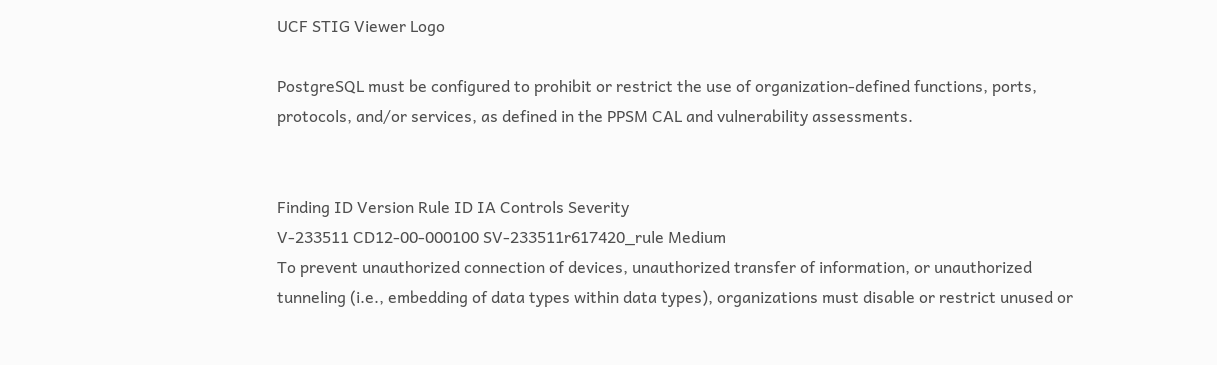UCF STIG Viewer Logo

PostgreSQL must be configured to prohibit or restrict the use of organization-defined functions, ports, protocols, and/or services, as defined in the PPSM CAL and vulnerability assessments.


Finding ID Version Rule ID IA Controls Severity
V-233511 CD12-00-000100 SV-233511r617420_rule Medium
To prevent unauthorized connection of devices, unauthorized transfer of information, or unauthorized tunneling (i.e., embedding of data types within data types), organizations must disable or restrict unused or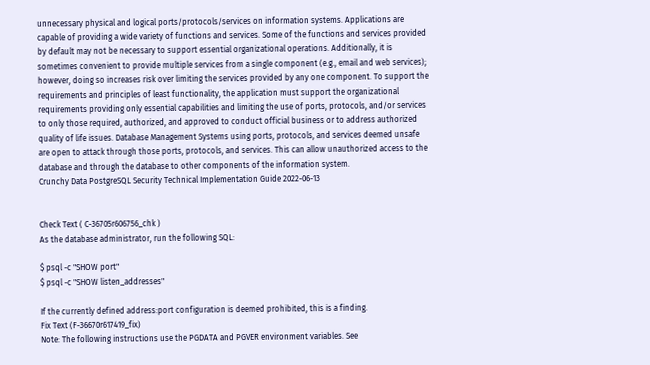unnecessary physical and logical ports/protocols/services on information systems. Applications are capable of providing a wide variety of functions and services. Some of the functions and services provided by default may not be necessary to support essential organizational operations. Additionally, it is sometimes convenient to provide multiple services from a single component (e.g., email and web services); however, doing so increases risk over limiting the services provided by any one component. To support the requirements and principles of least functionality, the application must support the organizational requirements providing only essential capabilities and limiting the use of ports, protocols, and/or services to only those required, authorized, and approved to conduct official business or to address authorized quality of life issues. Database Management Systems using ports, protocols, and services deemed unsafe are open to attack through those ports, protocols, and services. This can allow unauthorized access to the database and through the database to other components of the information system.
Crunchy Data PostgreSQL Security Technical Implementation Guide 2022-06-13


Check Text ( C-36705r606756_chk )
As the database administrator, run the following SQL:

$ psql -c "SHOW port"
$ psql -c "SHOW listen_addresses"

If the currently defined address:port configuration is deemed prohibited, this is a finding.
Fix Text (F-36670r617419_fix)
Note: The following instructions use the PGDATA and PGVER environment variables. See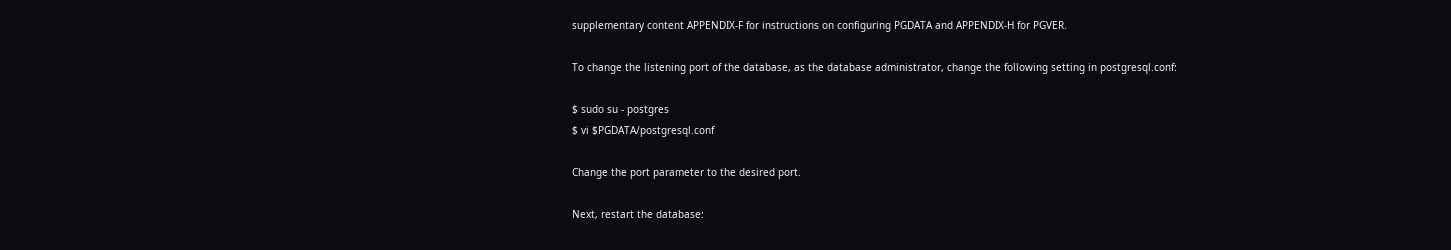supplementary content APPENDIX-F for instructions on configuring PGDATA and APPENDIX-H for PGVER.

To change the listening port of the database, as the database administrator, change the following setting in postgresql.conf:

$ sudo su - postgres
$ vi $PGDATA/postgresql.conf

Change the port parameter to the desired port.

Next, restart the database: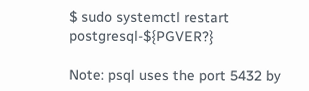$ sudo systemctl restart postgresql-${PGVER?}

Note: psql uses the port 5432 by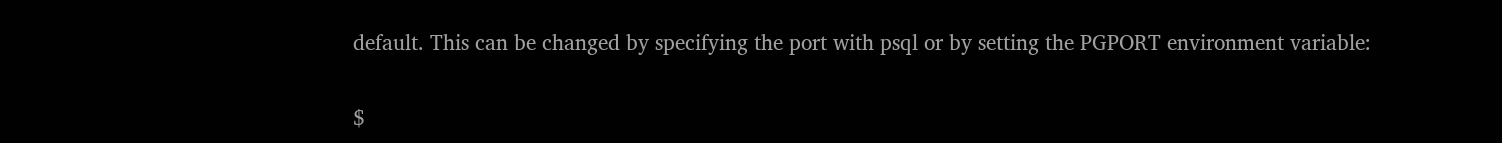default. This can be changed by specifying the port with psql or by setting the PGPORT environment variable:

$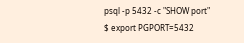psql -p 5432 -c "SHOW port"
$ export PGPORT=5432